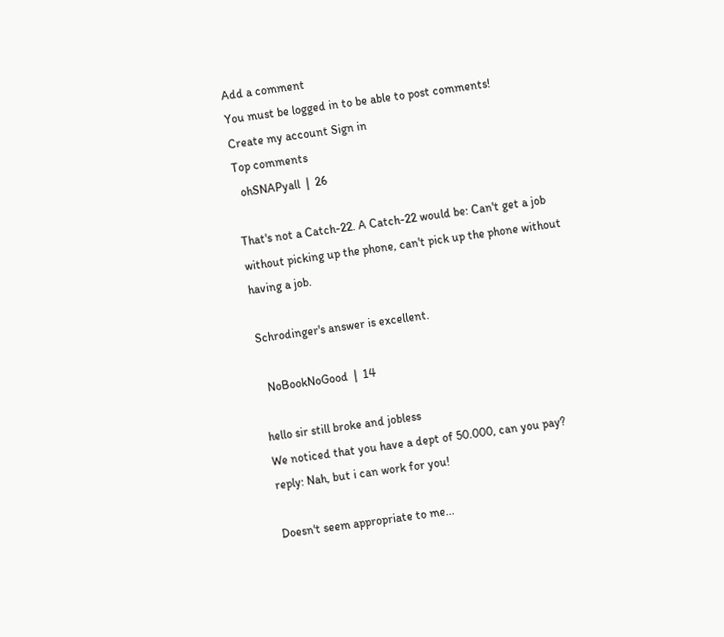Add a comment
You must be logged in to be able to post comments!
Create my account Sign in
Top comments
  ohSNAPyall  |  26

That's not a Catch-22. A Catch-22 would be: Can't get a job without picking up the phone, can't pick up the phone without having a job.

Schrodinger's answer is excellent.

  NoBookNoGood  |  14

hello sir still broke and jobless
We noticed that you have a dept of 50.000, can you pay?
reply: Nah, but i can work for you!

Doesn't seem appropriate to me...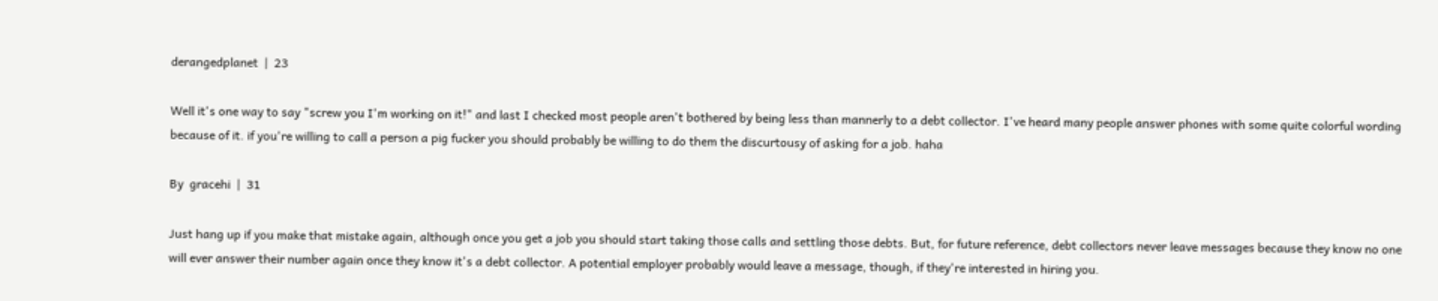derangedplanet  |  23

Well it's one way to say "screw you I'm working on it!" and last I checked most people aren't bothered by being less than mannerly to a debt collector. I've heard many people answer phones with some quite colorful wording because of it. if you're willing to call a person a pig fucker you should probably be willing to do them the discurtousy of asking for a job. haha

By  gracehi  |  31

Just hang up if you make that mistake again, although once you get a job you should start taking those calls and settling those debts. But, for future reference, debt collectors never leave messages because they know no one will ever answer their number again once they know it's a debt collector. A potential employer probably would leave a message, though, if they're interested in hiring you.